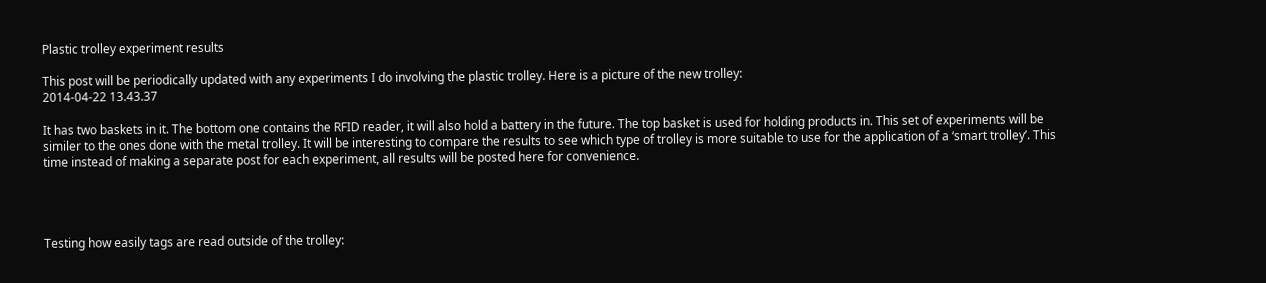Plastic trolley experiment results

This post will be periodically updated with any experiments I do involving the plastic trolley. Here is a picture of the new trolley:
2014-04-22 13.43.37

It has two baskets in it. The bottom one contains the RFID reader, it will also hold a battery in the future. The top basket is used for holding products in. This set of experiments will be similer to the ones done with the metal trolley. It will be interesting to compare the results to see which type of trolley is more suitable to use for the application of a ‘smart trolley’. This time instead of making a separate post for each experiment, all results will be posted here for convenience.




Testing how easily tags are read outside of the trolley: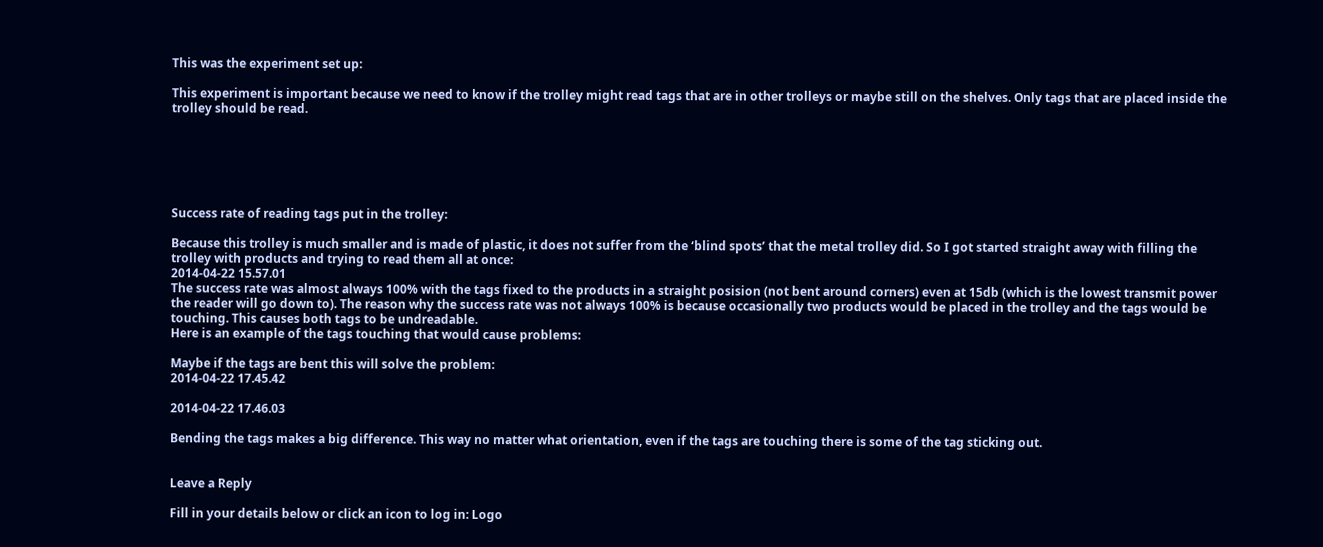This was the experiment set up:

This experiment is important because we need to know if the trolley might read tags that are in other trolleys or maybe still on the shelves. Only tags that are placed inside the trolley should be read.






Success rate of reading tags put in the trolley:

Because this trolley is much smaller and is made of plastic, it does not suffer from the ‘blind spots’ that the metal trolley did. So I got started straight away with filling the trolley with products and trying to read them all at once:
2014-04-22 15.57.01
The success rate was almost always 100% with the tags fixed to the products in a straight posision (not bent around corners) even at 15db (which is the lowest transmit power the reader will go down to). The reason why the success rate was not always 100% is because occasionally two products would be placed in the trolley and the tags would be touching. This causes both tags to be undreadable.
Here is an example of the tags touching that would cause problems:

Maybe if the tags are bent this will solve the problem:
2014-04-22 17.45.42

2014-04-22 17.46.03

Bending the tags makes a big difference. This way no matter what orientation, even if the tags are touching there is some of the tag sticking out.


Leave a Reply

Fill in your details below or click an icon to log in: Logo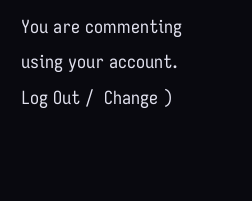You are commenting using your account. Log Out /  Change )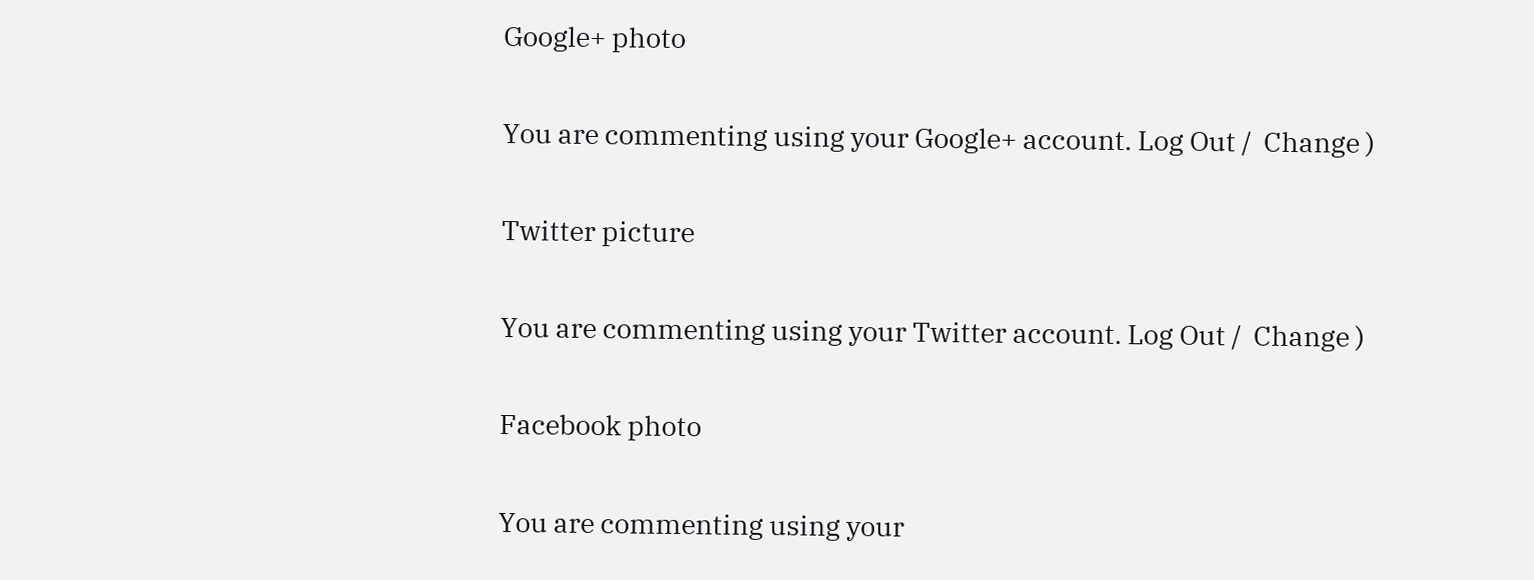Google+ photo

You are commenting using your Google+ account. Log Out /  Change )

Twitter picture

You are commenting using your Twitter account. Log Out /  Change )

Facebook photo

You are commenting using your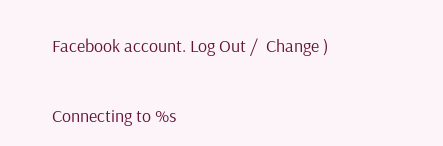Facebook account. Log Out /  Change )


Connecting to %s